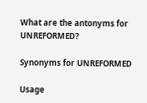What are the antonyms for UNREFORMED?

Synonyms for UNREFORMED

Usage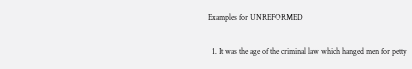Examples for UNREFORMED

  1. It was the age of the criminal law which hanged men for petty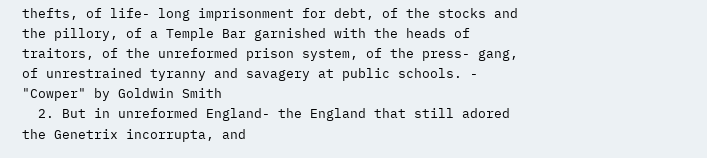thefts, of life- long imprisonment for debt, of the stocks and the pillory, of a Temple Bar garnished with the heads of traitors, of the unreformed prison system, of the press- gang, of unrestrained tyranny and savagery at public schools. - "Cowper" by Goldwin Smith
  2. But in unreformed England- the England that still adored the Genetrix incorrupta, and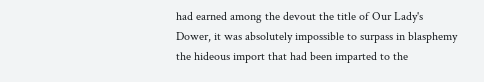had earned among the devout the title of Our Lady's Dower, it was absolutely impossible to surpass in blasphemy the hideous import that had been imparted to the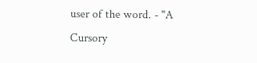user of the word. - "A Cursory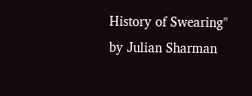History of Swearing" by Julian Sharman